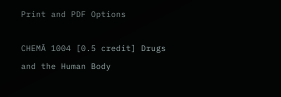Print and PDF Options

CHEMĀ 1004 [0.5 credit] Drugs and the Human Body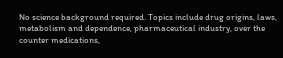No science background required. Topics include drug origins, laws, metabolism and dependence, pharmaceutical industry, over the counter medications,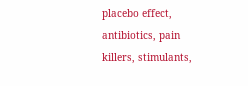placebo effect, antibiotics, pain killers, stimulants,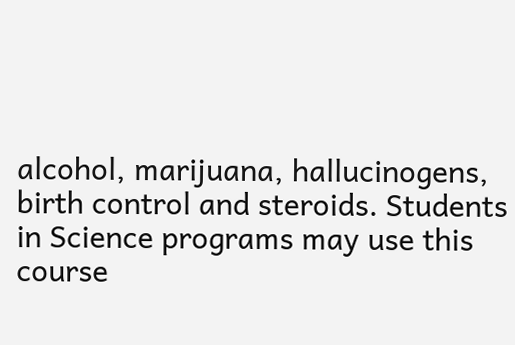alcohol, marijuana, hallucinogens, birth control and steroids. Students in Science programs may use this course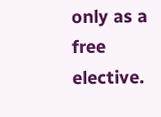only as a free elective.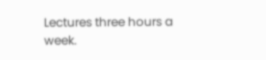Lectures three hours a week.